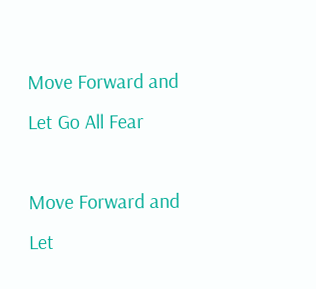Move Forward and Let Go All Fear

Move Forward and Let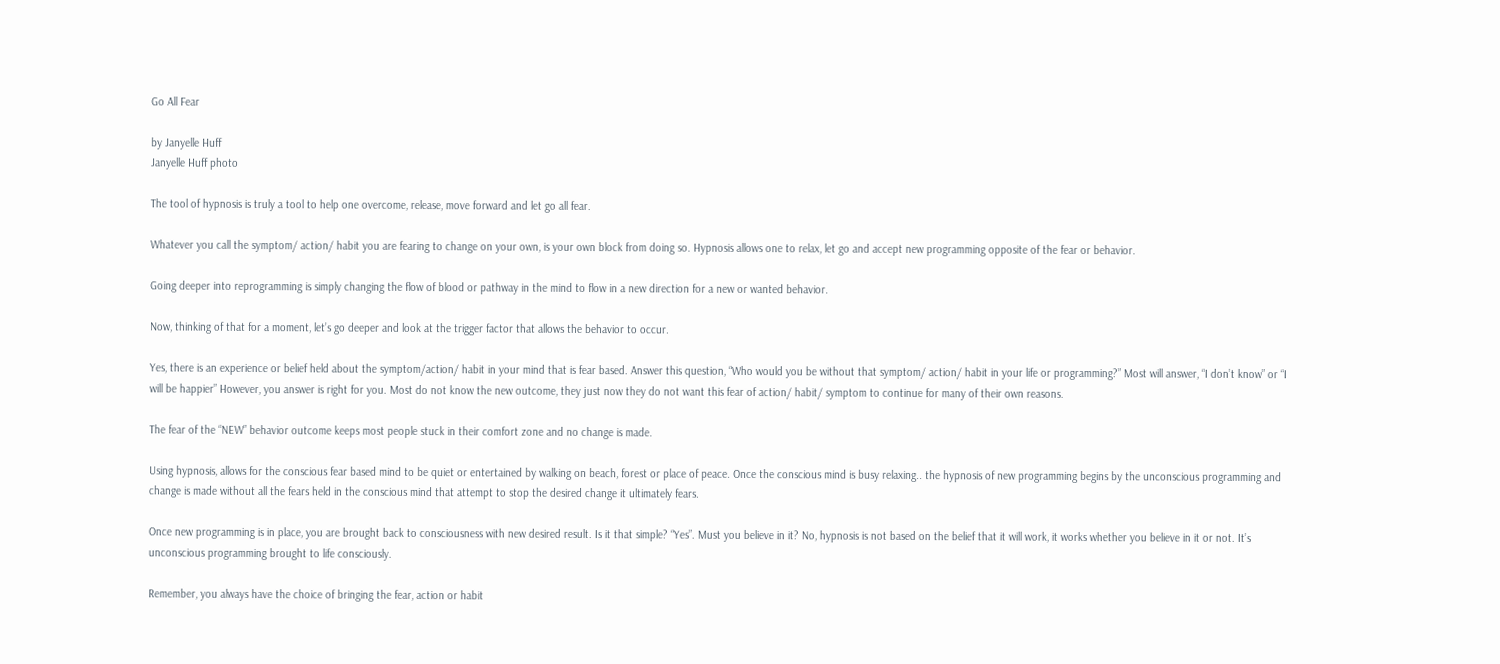Go All Fear

by Janyelle Huff
Janyelle Huff photo

The tool of hypnosis is truly a tool to help one overcome, release, move forward and let go all fear.

Whatever you call the symptom/ action/ habit you are fearing to change on your own, is your own block from doing so. Hypnosis allows one to relax, let go and accept new programming opposite of the fear or behavior.

Going deeper into reprogramming is simply changing the flow of blood or pathway in the mind to flow in a new direction for a new or wanted behavior.

Now, thinking of that for a moment, let’s go deeper and look at the trigger factor that allows the behavior to occur.

Yes, there is an experience or belief held about the symptom/action/ habit in your mind that is fear based. Answer this question, “Who would you be without that symptom/ action/ habit in your life or programming?” Most will answer, “I don’t know” or “I will be happier” However, you answer is right for you. Most do not know the new outcome, they just now they do not want this fear of action/ habit/ symptom to continue for many of their own reasons.

The fear of the “NEW” behavior outcome keeps most people stuck in their comfort zone and no change is made.

Using hypnosis, allows for the conscious fear based mind to be quiet or entertained by walking on beach, forest or place of peace. Once the conscious mind is busy relaxing.. the hypnosis of new programming begins by the unconscious programming and change is made without all the fears held in the conscious mind that attempt to stop the desired change it ultimately fears.

Once new programming is in place, you are brought back to consciousness with new desired result. Is it that simple? “Yes”. Must you believe in it? No, hypnosis is not based on the belief that it will work, it works whether you believe in it or not. It’s unconscious programming brought to life consciously.

Remember, you always have the choice of bringing the fear, action or habit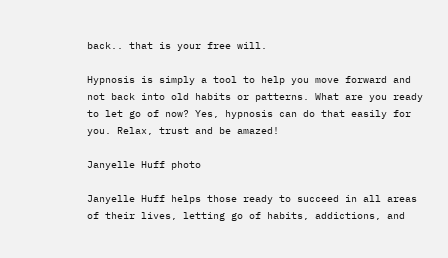back.. that is your free will.

Hypnosis is simply a tool to help you move forward and not back into old habits or patterns. What are you ready to let go of now? Yes, hypnosis can do that easily for you. Relax, trust and be amazed!

Janyelle Huff photo

Janyelle Huff helps those ready to succeed in all areas of their lives, letting go of habits, addictions, and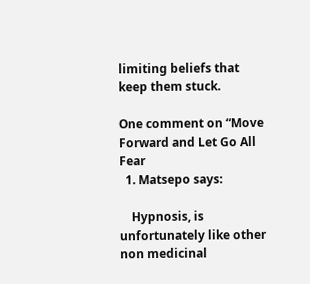limiting beliefs that keep them stuck.

One comment on “Move Forward and Let Go All Fear
  1. Matsepo says:

    Hypnosis, is unfortunately like other non medicinal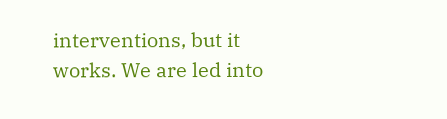interventions, but it works. We are led into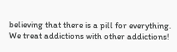believing that there is a pill for everything. We treat addictions with other addictions!